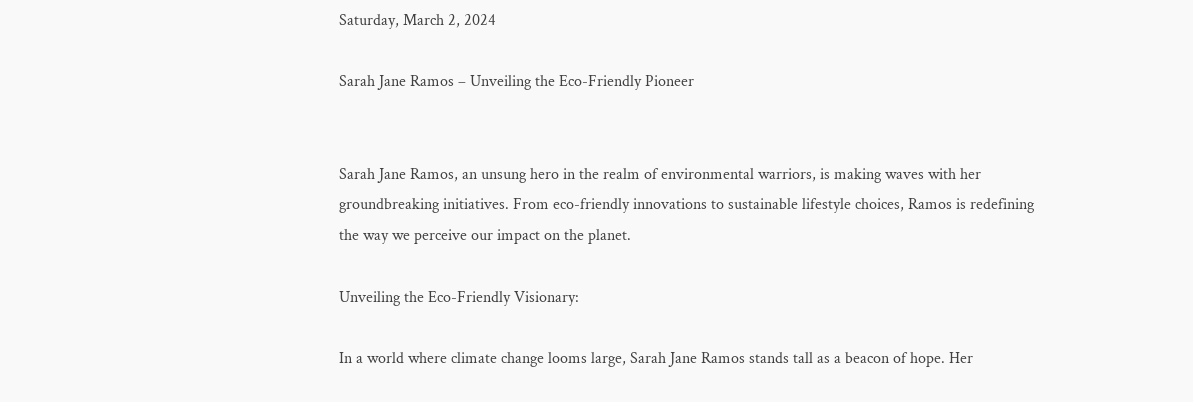Saturday, March 2, 2024

Sarah Jane Ramos – Unveiling the Eco-Friendly Pioneer


Sarah Jane Ramos, an unsung hero in the realm of environmental warriors, is making waves with her groundbreaking initiatives. From eco-friendly innovations to sustainable lifestyle choices, Ramos is redefining the way we perceive our impact on the planet.

Unveiling the Eco-Friendly Visionary:

In a world where climate change looms large, Sarah Jane Ramos stands tall as a beacon of hope. Her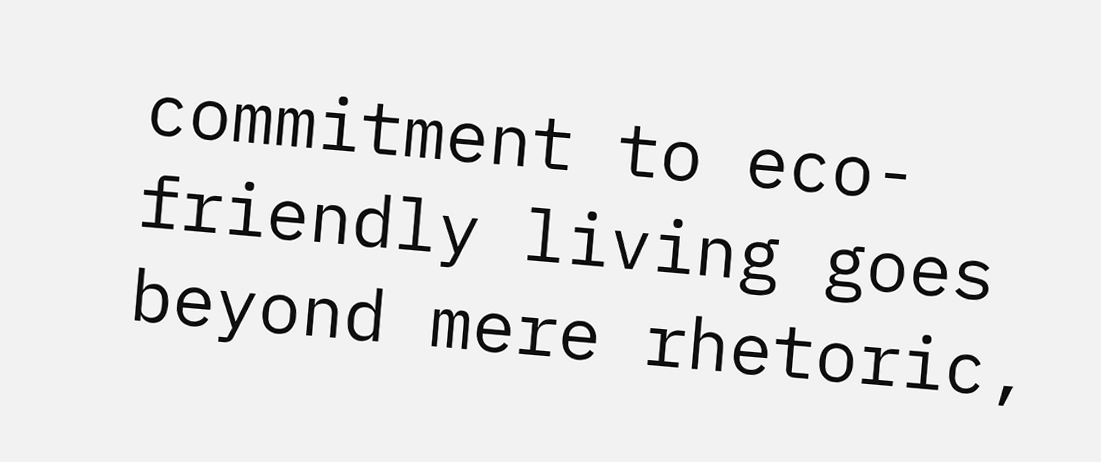commitment to eco-friendly living goes beyond mere rhetoric,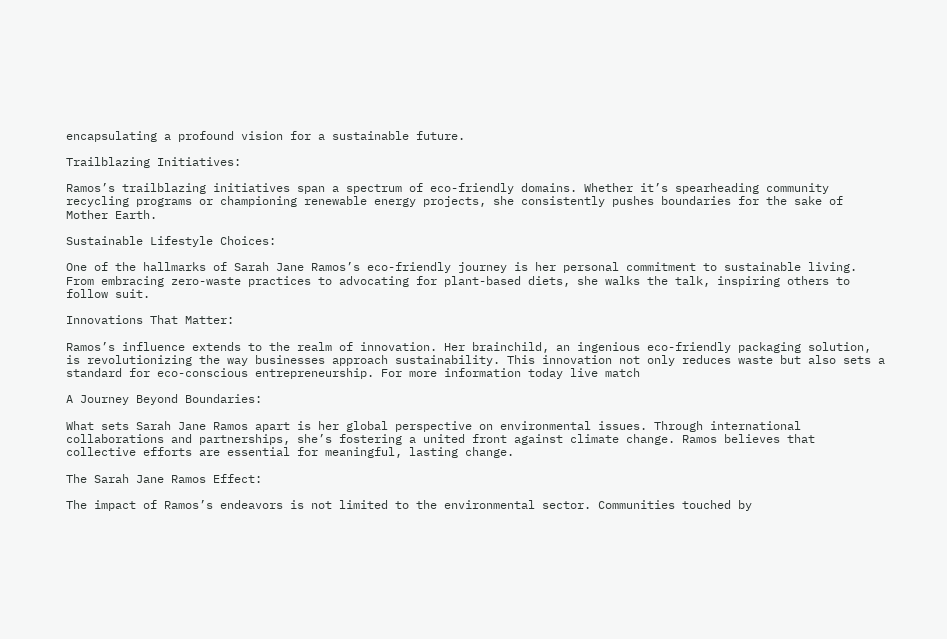encapsulating a profound vision for a sustainable future.

Trailblazing Initiatives:

Ramos’s trailblazing initiatives span a spectrum of eco-friendly domains. Whether it’s spearheading community recycling programs or championing renewable energy projects, she consistently pushes boundaries for the sake of Mother Earth.

Sustainable Lifestyle Choices:

One of the hallmarks of Sarah Jane Ramos’s eco-friendly journey is her personal commitment to sustainable living. From embracing zero-waste practices to advocating for plant-based diets, she walks the talk, inspiring others to follow suit.

Innovations That Matter:

Ramos’s influence extends to the realm of innovation. Her brainchild, an ingenious eco-friendly packaging solution, is revolutionizing the way businesses approach sustainability. This innovation not only reduces waste but also sets a standard for eco-conscious entrepreneurship. For more information today live match

A Journey Beyond Boundaries:

What sets Sarah Jane Ramos apart is her global perspective on environmental issues. Through international collaborations and partnerships, she’s fostering a united front against climate change. Ramos believes that collective efforts are essential for meaningful, lasting change.

The Sarah Jane Ramos Effect:

The impact of Ramos’s endeavors is not limited to the environmental sector. Communities touched by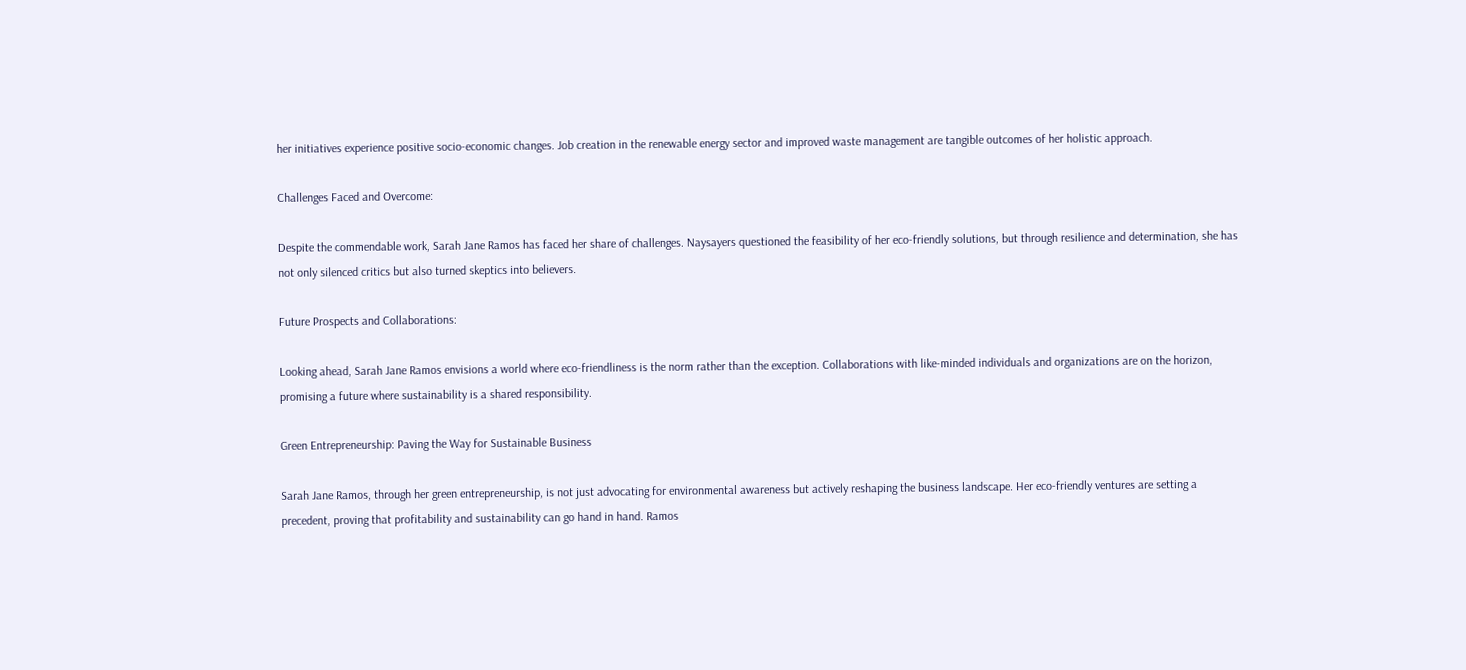her initiatives experience positive socio-economic changes. Job creation in the renewable energy sector and improved waste management are tangible outcomes of her holistic approach.

Challenges Faced and Overcome:

Despite the commendable work, Sarah Jane Ramos has faced her share of challenges. Naysayers questioned the feasibility of her eco-friendly solutions, but through resilience and determination, she has not only silenced critics but also turned skeptics into believers.

Future Prospects and Collaborations:

Looking ahead, Sarah Jane Ramos envisions a world where eco-friendliness is the norm rather than the exception. Collaborations with like-minded individuals and organizations are on the horizon, promising a future where sustainability is a shared responsibility.

Green Entrepreneurship: Paving the Way for Sustainable Business

Sarah Jane Ramos, through her green entrepreneurship, is not just advocating for environmental awareness but actively reshaping the business landscape. Her eco-friendly ventures are setting a precedent, proving that profitability and sustainability can go hand in hand. Ramos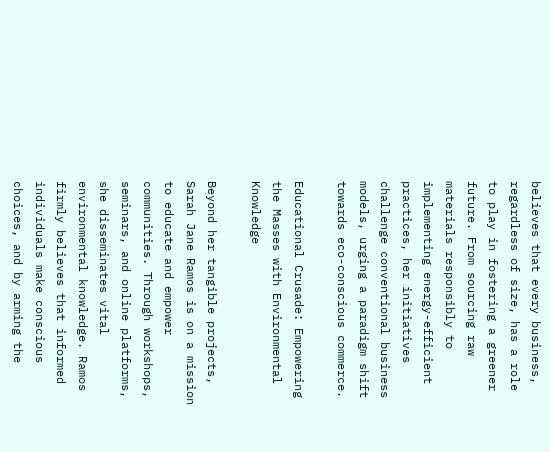believes that every business, regardless of size, has a role to play in fostering a greener future. From sourcing raw materials responsibly to implementing energy-efficient practices, her initiatives challenge conventional business models, urging a paradigm shift towards eco-conscious commerce.

Educational Crusade: Empowering the Masses with Environmental Knowledge

Beyond her tangible projects, Sarah Jane Ramos is on a mission to educate and empower communities. Through workshops, seminars, and online platforms, she disseminates vital environmental knowledge. Ramos firmly believes that informed individuals make conscious choices, and by arming the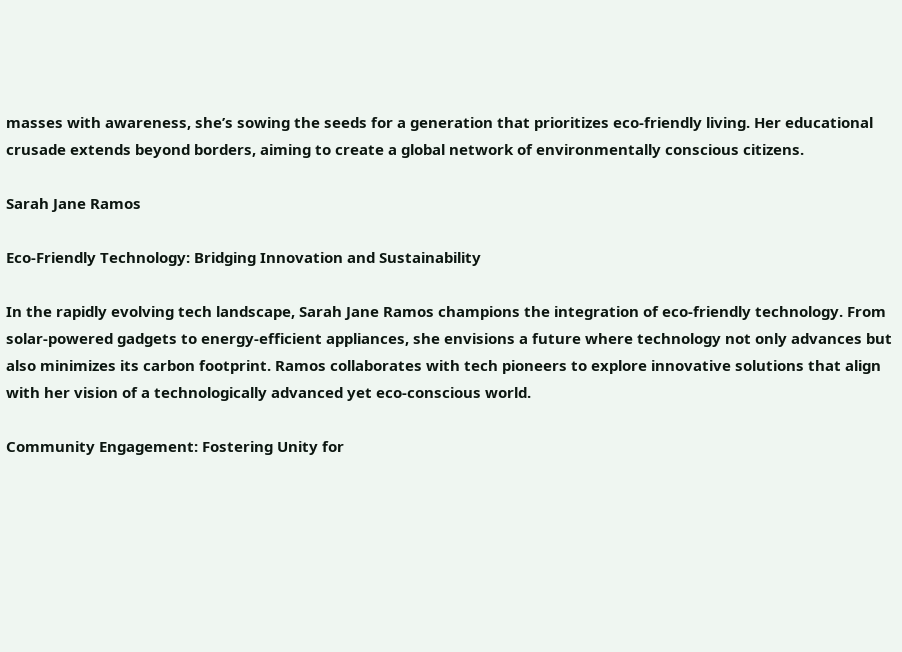masses with awareness, she’s sowing the seeds for a generation that prioritizes eco-friendly living. Her educational crusade extends beyond borders, aiming to create a global network of environmentally conscious citizens.

Sarah Jane Ramos

Eco-Friendly Technology: Bridging Innovation and Sustainability

In the rapidly evolving tech landscape, Sarah Jane Ramos champions the integration of eco-friendly technology. From solar-powered gadgets to energy-efficient appliances, she envisions a future where technology not only advances but also minimizes its carbon footprint. Ramos collaborates with tech pioneers to explore innovative solutions that align with her vision of a technologically advanced yet eco-conscious world.

Community Engagement: Fostering Unity for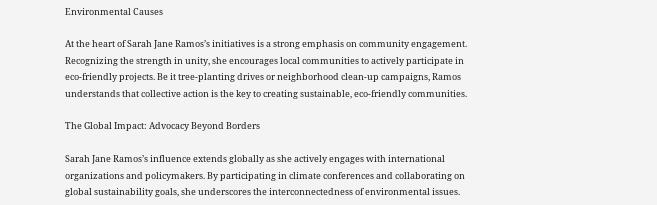Environmental Causes

At the heart of Sarah Jane Ramos’s initiatives is a strong emphasis on community engagement. Recognizing the strength in unity, she encourages local communities to actively participate in eco-friendly projects. Be it tree-planting drives or neighborhood clean-up campaigns, Ramos understands that collective action is the key to creating sustainable, eco-friendly communities.

The Global Impact: Advocacy Beyond Borders

Sarah Jane Ramos’s influence extends globally as she actively engages with international organizations and policymakers. By participating in climate conferences and collaborating on global sustainability goals, she underscores the interconnectedness of environmental issues.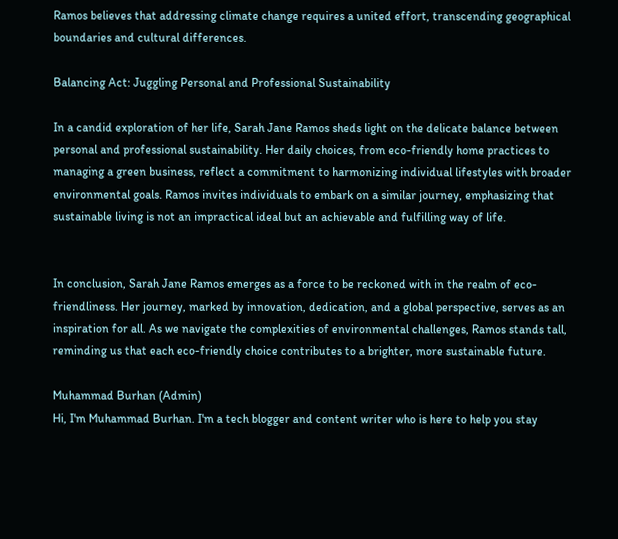Ramos believes that addressing climate change requires a united effort, transcending geographical boundaries and cultural differences.

Balancing Act: Juggling Personal and Professional Sustainability

In a candid exploration of her life, Sarah Jane Ramos sheds light on the delicate balance between personal and professional sustainability. Her daily choices, from eco-friendly home practices to managing a green business, reflect a commitment to harmonizing individual lifestyles with broader environmental goals. Ramos invites individuals to embark on a similar journey, emphasizing that sustainable living is not an impractical ideal but an achievable and fulfilling way of life.


In conclusion, Sarah Jane Ramos emerges as a force to be reckoned with in the realm of eco-friendliness. Her journey, marked by innovation, dedication, and a global perspective, serves as an inspiration for all. As we navigate the complexities of environmental challenges, Ramos stands tall, reminding us that each eco-friendly choice contributes to a brighter, more sustainable future.

Muhammad Burhan (Admin)
Hi, I'm Muhammad Burhan. I'm a tech blogger and content writer who is here to help you stay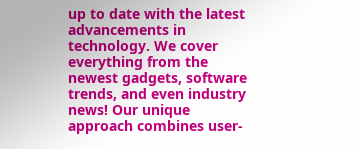up to date with the latest advancements in technology. We cover everything from the newest gadgets, software trends, and even industry news! Our unique approach combines user-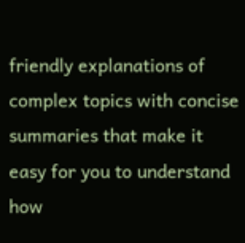friendly explanations of complex topics with concise summaries that make it easy for you to understand how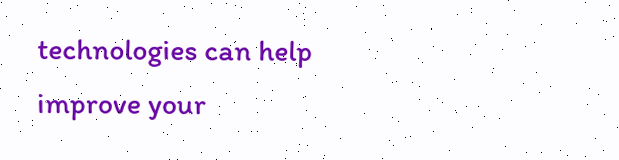technologies can help improve your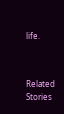life.



Related Stories